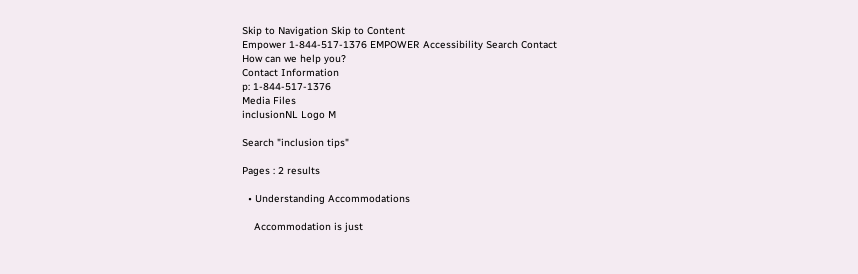Skip to Navigation Skip to Content
Empower 1-844-517-1376 EMPOWER Accessibility Search Contact
How can we help you?
Contact Information
p: 1-844-517-1376
Media Files
inclusionNL Logo M

Search "inclusion tips"

Pages : 2 results

  • Understanding Accommodations

    Accommodation is just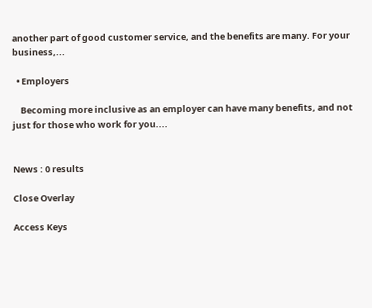another part of good customer service, and the benefits are many. For your business,...

  • Employers

    Becoming more inclusive as an employer can have many benefits, and not just for those who work for you....


News : 0 results

Close Overlay

Access Keys